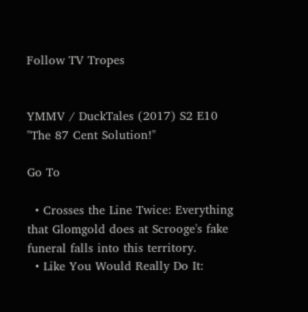Follow TV Tropes


YMMV / DuckTales (2017) S2 E10 "The 87 Cent Solution!"

Go To

  • Crosses the Line Twice: Everything that Glomgold does at Scrooge's fake funeral falls into this territory.
  • Like You Would Really Do It: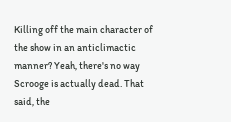Killing off the main character of the show in an anticlimactic manner? Yeah, there's no way Scrooge is actually dead. That said, the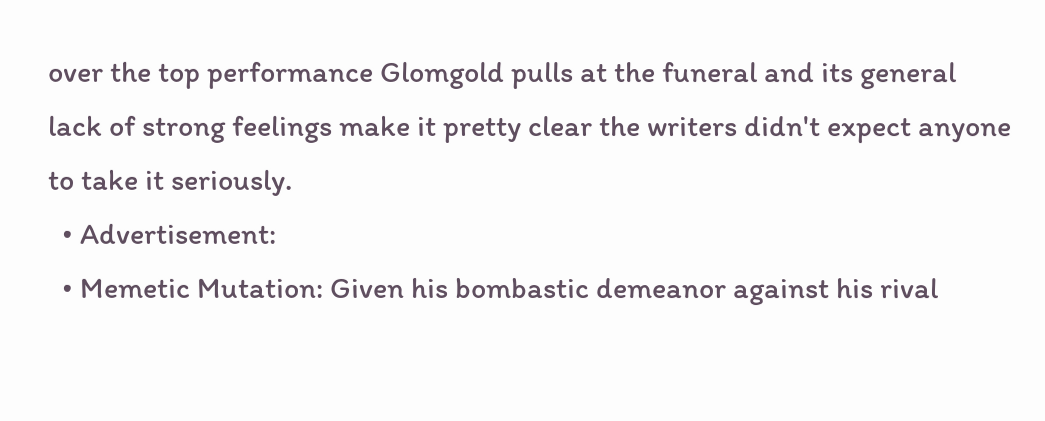over the top performance Glomgold pulls at the funeral and its general lack of strong feelings make it pretty clear the writers didn't expect anyone to take it seriously.
  • Advertisement:
  • Memetic Mutation: Given his bombastic demeanor against his rival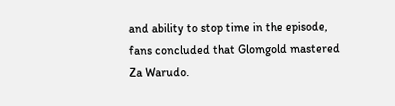and ability to stop time in the episode, fans concluded that Glomgold mastered Za Warudo.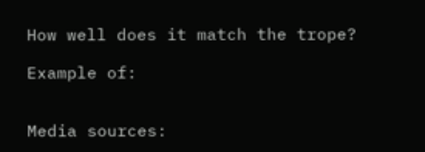How well does it match the trope?

Example of:


Media sources: